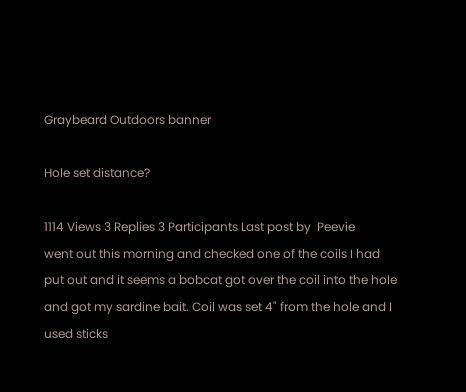Graybeard Outdoors banner

Hole set distance?

1114 Views 3 Replies 3 Participants Last post by  Peevie
went out this morning and checked one of the coils I had put out and it seems a bobcat got over the coil into the hole and got my sardine bait. Coil was set 4" from the hole and I used sticks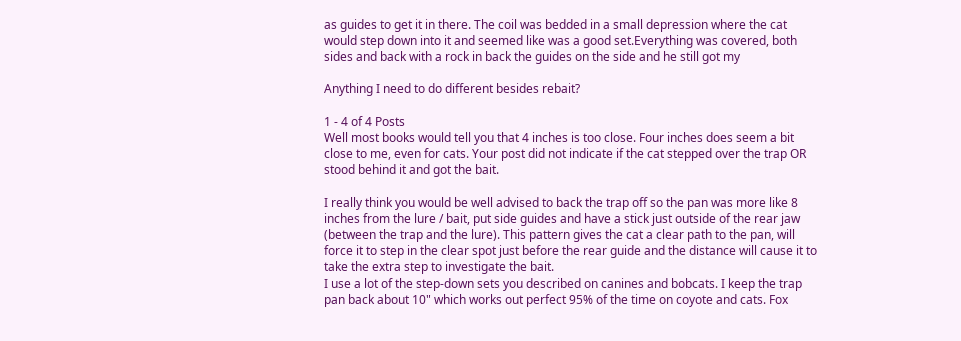as guides to get it in there. The coil was bedded in a small depression where the cat would step down into it and seemed like was a good set.Everything was covered, both sides and back with a rock in back the guides on the side and he still got my

Anything I need to do different besides rebait?

1 - 4 of 4 Posts
Well most books would tell you that 4 inches is too close. Four inches does seem a bit close to me, even for cats. Your post did not indicate if the cat stepped over the trap OR stood behind it and got the bait.

I really think you would be well advised to back the trap off so the pan was more like 8 inches from the lure / bait, put side guides and have a stick just outside of the rear jaw (between the trap and the lure). This pattern gives the cat a clear path to the pan, will force it to step in the clear spot just before the rear guide and the distance will cause it to take the extra step to investigate the bait.
I use a lot of the step-down sets you described on canines and bobcats. I keep the trap pan back about 10" which works out perfect 95% of the time on coyote and cats. Fox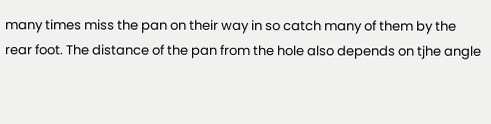many times miss the pan on their way in so catch many of them by the rear foot. The distance of the pan from the hole also depends on tjhe angle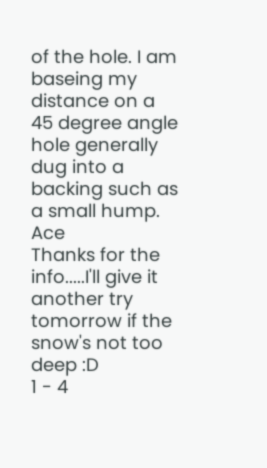of the hole. I am baseing my distance on a 45 degree angle hole generally dug into a backing such as a small hump. Ace
Thanks for the info.....I'll give it another try tomorrow if the snow's not too deep :D
1 - 4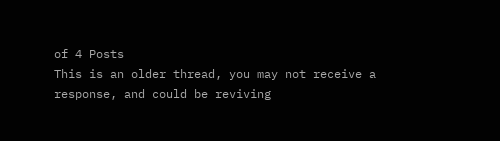of 4 Posts
This is an older thread, you may not receive a response, and could be reviving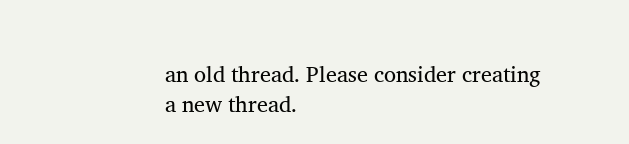an old thread. Please consider creating a new thread.